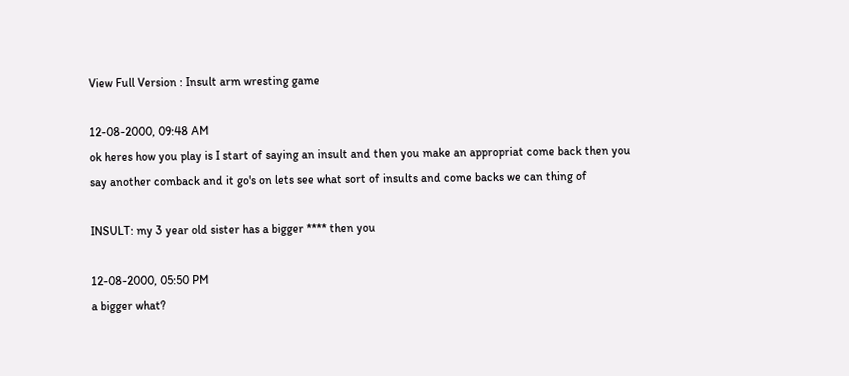View Full Version : Insult arm wresting game

12-08-2000, 09:48 AM
ok heres how you play is I start of saying an insult and then you make an appropriat come back then you say another comback and it go's on lets see what sort of insults and come backs we can thing of

INSULT: my 3 year old sister has a bigger **** then you

12-08-2000, 05:50 PM
a bigger what?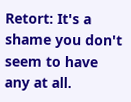Retort: It's a shame you don't seem to have any at all.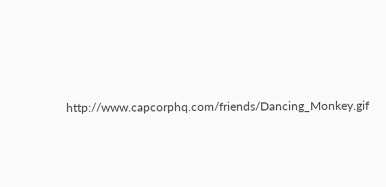http://www.capcorphq.com/friends/Dancing_Monkey.gif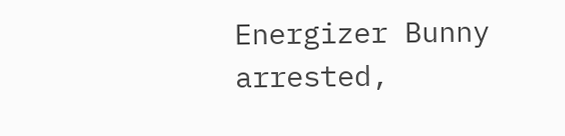Energizer Bunny arrested,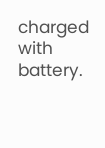charged with battery.